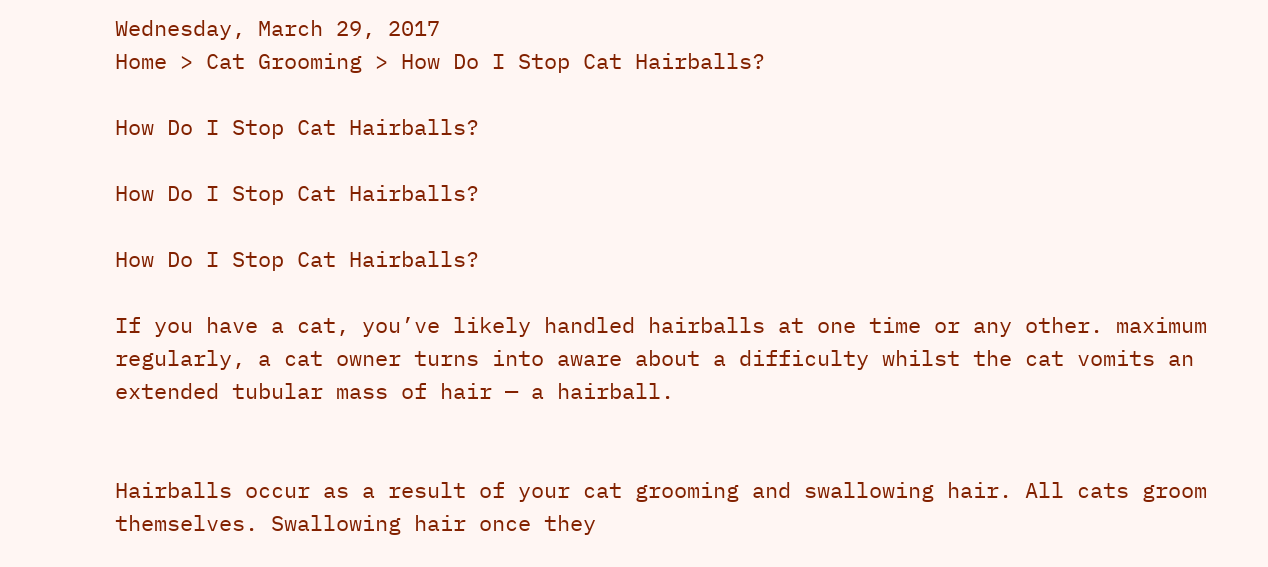Wednesday, March 29, 2017
Home > Cat Grooming > How Do I Stop Cat Hairballs?

How Do I Stop Cat Hairballs?

How Do I Stop Cat Hairballs?

How Do I Stop Cat Hairballs?

If you have a cat, you’ve likely handled hairballs at one time or any other. maximum regularly, a cat owner turns into aware about a difficulty whilst the cat vomits an extended tubular mass of hair — a hairball.


Hairballs occur as a result of your cat grooming and swallowing hair. All cats groom themselves. Swallowing hair once they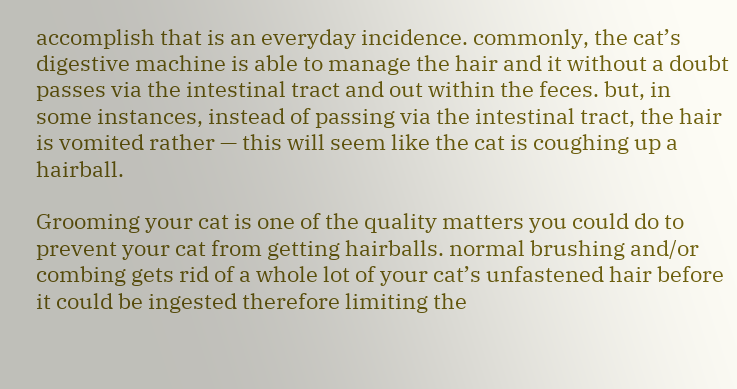accomplish that is an everyday incidence. commonly, the cat’s digestive machine is able to manage the hair and it without a doubt passes via the intestinal tract and out within the feces. but, in some instances, instead of passing via the intestinal tract, the hair is vomited rather — this will seem like the cat is coughing up a hairball.

Grooming your cat is one of the quality matters you could do to prevent your cat from getting hairballs. normal brushing and/or combing gets rid of a whole lot of your cat’s unfastened hair before it could be ingested therefore limiting the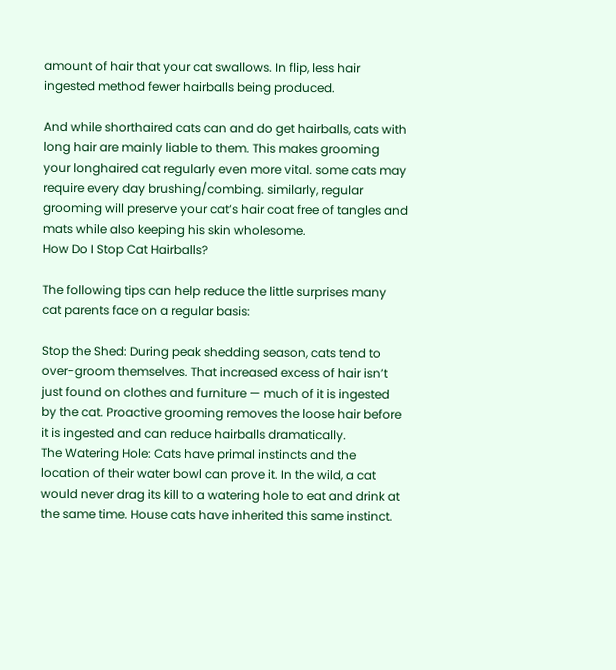amount of hair that your cat swallows. In flip, less hair ingested method fewer hairballs being produced.

And while shorthaired cats can and do get hairballs, cats with long hair are mainly liable to them. This makes grooming your longhaired cat regularly even more vital. some cats may require every day brushing/combing. similarly, regular grooming will preserve your cat’s hair coat free of tangles and mats while also keeping his skin wholesome.
How Do I Stop Cat Hairballs?

The following tips can help reduce the little surprises many cat parents face on a regular basis:

Stop the Shed: During peak shedding season, cats tend to over-groom themselves. That increased excess of hair isn’t just found on clothes and furniture — much of it is ingested by the cat. Proactive grooming removes the loose hair before it is ingested and can reduce hairballs dramatically.
The Watering Hole: Cats have primal instincts and the location of their water bowl can prove it. In the wild, a cat would never drag its kill to a watering hole to eat and drink at the same time. House cats have inherited this same instinct.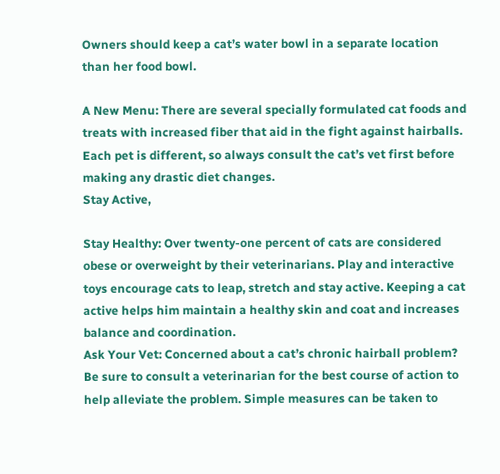Owners should keep a cat’s water bowl in a separate location than her food bowl.

A New Menu: There are several specially formulated cat foods and treats with increased fiber that aid in the fight against hairballs. Each pet is different, so always consult the cat’s vet first before making any drastic diet changes.
Stay Active,

Stay Healthy: Over twenty-one percent of cats are considered obese or overweight by their veterinarians. Play and interactive toys encourage cats to leap, stretch and stay active. Keeping a cat active helps him maintain a healthy skin and coat and increases balance and coordination.
Ask Your Vet: Concerned about a cat’s chronic hairball problem? Be sure to consult a veterinarian for the best course of action to help alleviate the problem. Simple measures can be taken to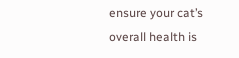ensure your cat’s overall health is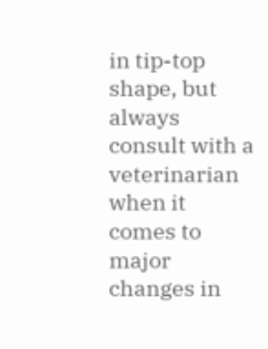in tip-top shape, but always consult with a veterinarian when it comes to major changes in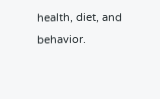health, diet, and behavior.